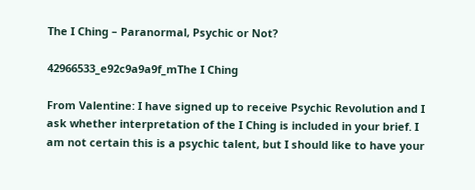The I Ching – Paranormal, Psychic or Not?

42966533_e92c9a9a9f_mThe I Ching

From Valentine: I have signed up to receive Psychic Revolution and I ask whether interpretation of the I Ching is included in your brief. I am not certain this is a psychic talent, but I should like to have your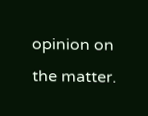opinion on the matter.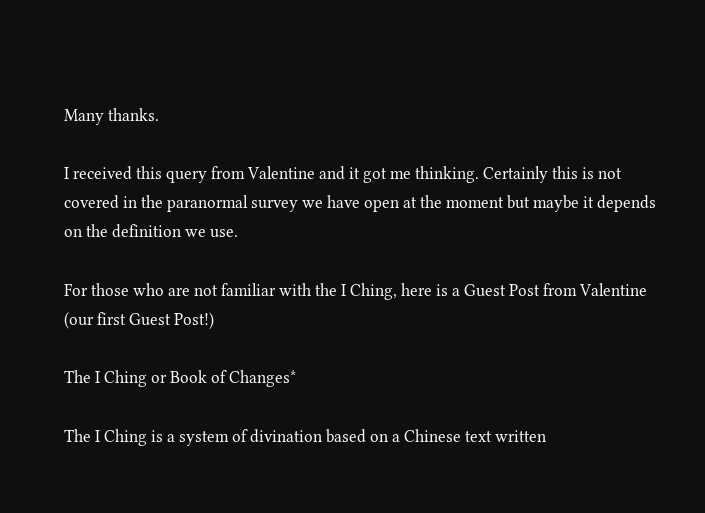Many thanks.

I received this query from Valentine and it got me thinking. Certainly this is not covered in the paranormal survey we have open at the moment but maybe it depends on the definition we use.

For those who are not familiar with the I Ching, here is a Guest Post from Valentine (our first Guest Post!)

The I Ching or Book of Changes*

The I Ching is a system of divination based on a Chinese text written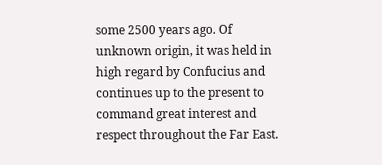some 2500 years ago. Of unknown origin, it was held in high regard by Confucius and continues up to the present to command great interest and respect throughout the Far East.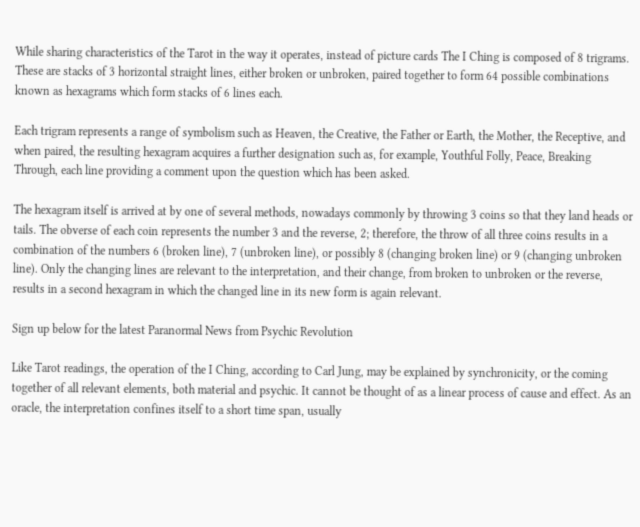While sharing characteristics of the Tarot in the way it operates, instead of picture cards The I Ching is composed of 8 trigrams. These are stacks of 3 horizontal straight lines, either broken or unbroken, paired together to form 64 possible combinations known as hexagrams which form stacks of 6 lines each.

Each trigram represents a range of symbolism such as Heaven, the Creative, the Father or Earth, the Mother, the Receptive, and when paired, the resulting hexagram acquires a further designation such as, for example, Youthful Folly, Peace, Breaking Through, each line providing a comment upon the question which has been asked.

The hexagram itself is arrived at by one of several methods, nowadays commonly by throwing 3 coins so that they land heads or tails. The obverse of each coin represents the number 3 and the reverse, 2; therefore, the throw of all three coins results in a combination of the numbers 6 (broken line), 7 (unbroken line), or possibly 8 (changing broken line) or 9 (changing unbroken line). Only the changing lines are relevant to the interpretation, and their change, from broken to unbroken or the reverse, results in a second hexagram in which the changed line in its new form is again relevant.

Sign up below for the latest Paranormal News from Psychic Revolution

Like Tarot readings, the operation of the I Ching, according to Carl Jung, may be explained by synchronicity, or the coming together of all relevant elements, both material and psychic. It cannot be thought of as a linear process of cause and effect. As an oracle, the interpretation confines itself to a short time span, usually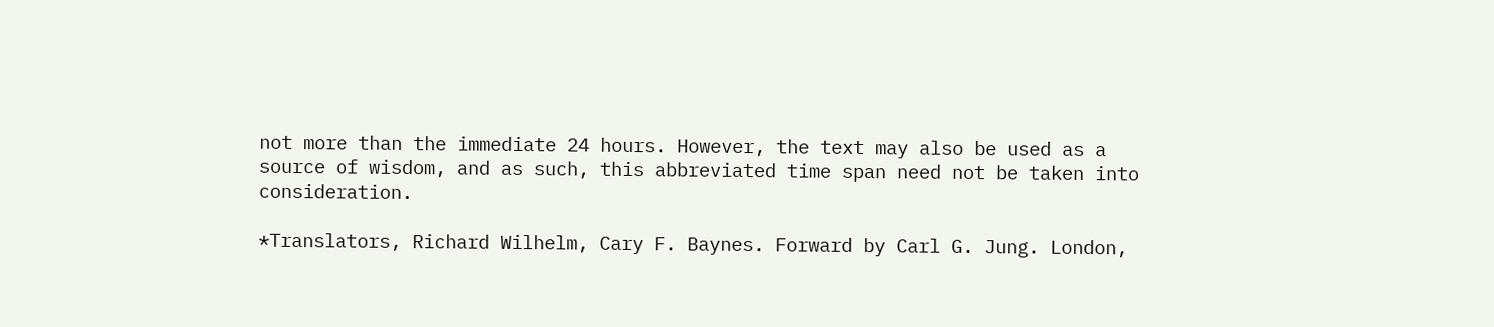not more than the immediate 24 hours. However, the text may also be used as a source of wisdom, and as such, this abbreviated time span need not be taken into consideration.

*Translators, Richard Wilhelm, Cary F. Baynes. Forward by Carl G. Jung. London,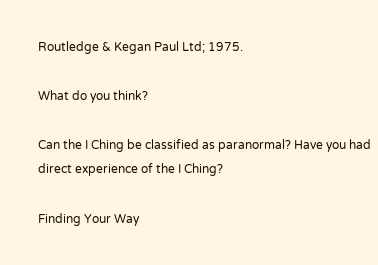Routledge & Kegan Paul Ltd; 1975.

What do you think?

Can the I Ching be classified as paranormal? Have you had direct experience of the I Ching?

Finding Your Way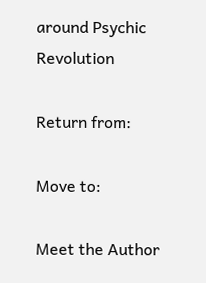around Psychic Revolution

Return from:

Move to:

Meet the Author